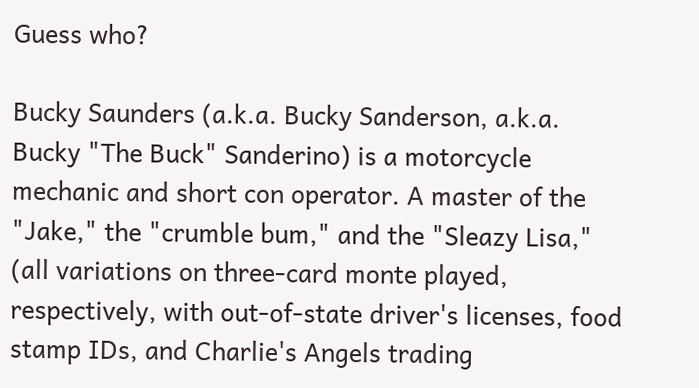Guess who?

Bucky Saunders (a.k.a. Bucky Sanderson, a.k.a. Bucky "The Buck" Sanderino) is a motorcycle mechanic and short con operator. A master of the "Jake," the "crumble bum," and the "Sleazy Lisa," (all variations on three-card monte played, respectively, with out-of-state driver's licenses, food stamp IDs, and Charlie's Angels trading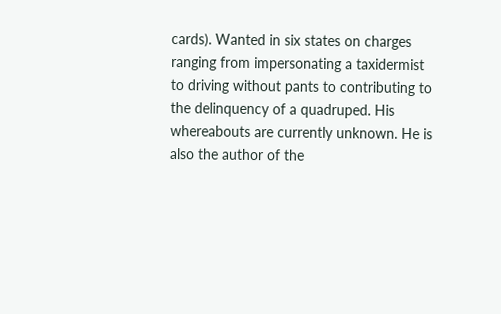cards). Wanted in six states on charges ranging from impersonating a taxidermist to driving without pants to contributing to the delinquency of a quadruped. His whereabouts are currently unknown. He is also the author of the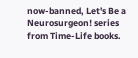now-banned, Let's Be a Neurosurgeon! series from Time-Life books.